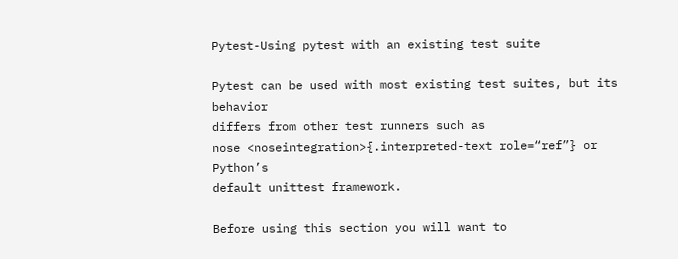Pytest-Using pytest with an existing test suite

Pytest can be used with most existing test suites, but its behavior
differs from other test runners such as
nose <noseintegration>{.interpreted-text role=“ref”} or Python’s
default unittest framework.

Before using this section you will want to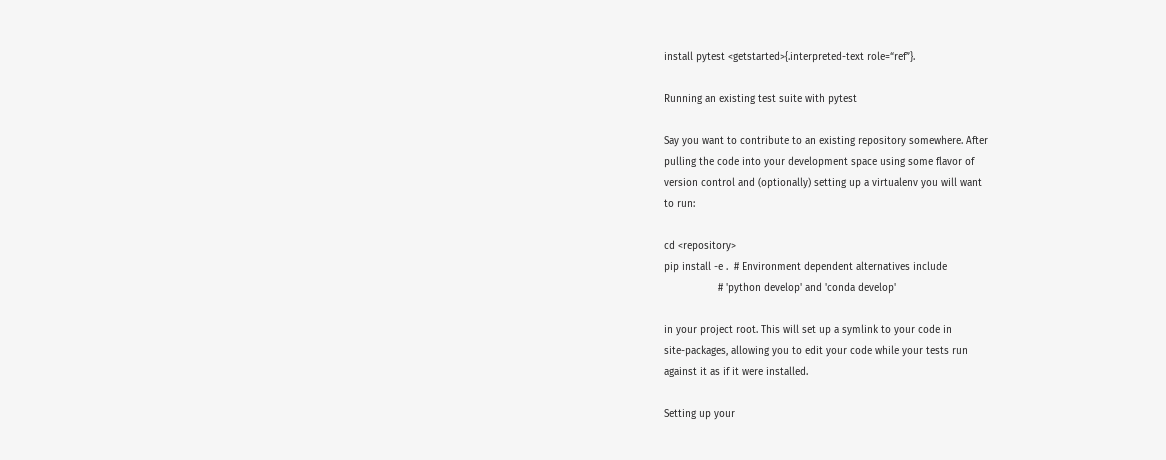install pytest <getstarted>{.interpreted-text role=“ref”}.

Running an existing test suite with pytest

Say you want to contribute to an existing repository somewhere. After
pulling the code into your development space using some flavor of
version control and (optionally) setting up a virtualenv you will want
to run:

cd <repository>
pip install -e .  # Environment dependent alternatives include
                  # 'python develop' and 'conda develop'

in your project root. This will set up a symlink to your code in
site-packages, allowing you to edit your code while your tests run
against it as if it were installed.

Setting up your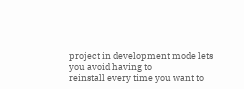project in development mode lets you avoid having to
reinstall every time you want to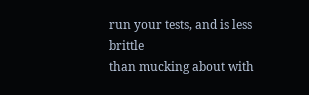run your tests, and is less brittle
than mucking about with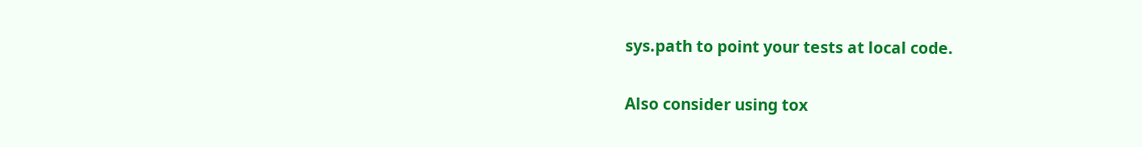sys.path to point your tests at local code.

Also consider using tox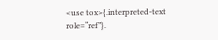<use tox>{.interpreted-text role=“ref”}.